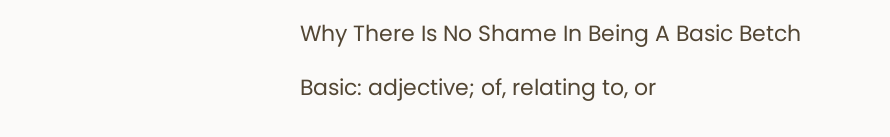Why There Is No Shame In Being A Basic Betch

Basic: adjective; of, relating to, or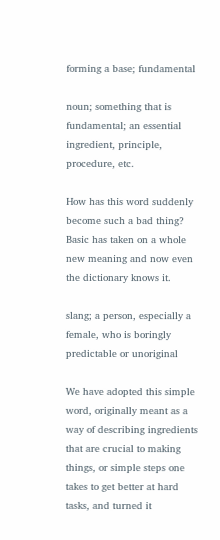forming a base; fundamental

noun; something that is fundamental; an essential ingredient, principle, procedure, etc.

How has this word suddenly become such a bad thing? Basic has taken on a whole new meaning and now even the dictionary knows it.

slang; a person, especially a female, who is boringly predictable or unoriginal

We have adopted this simple word, originally meant as a way of describing ingredients that are crucial to making things, or simple steps one takes to get better at hard tasks, and turned it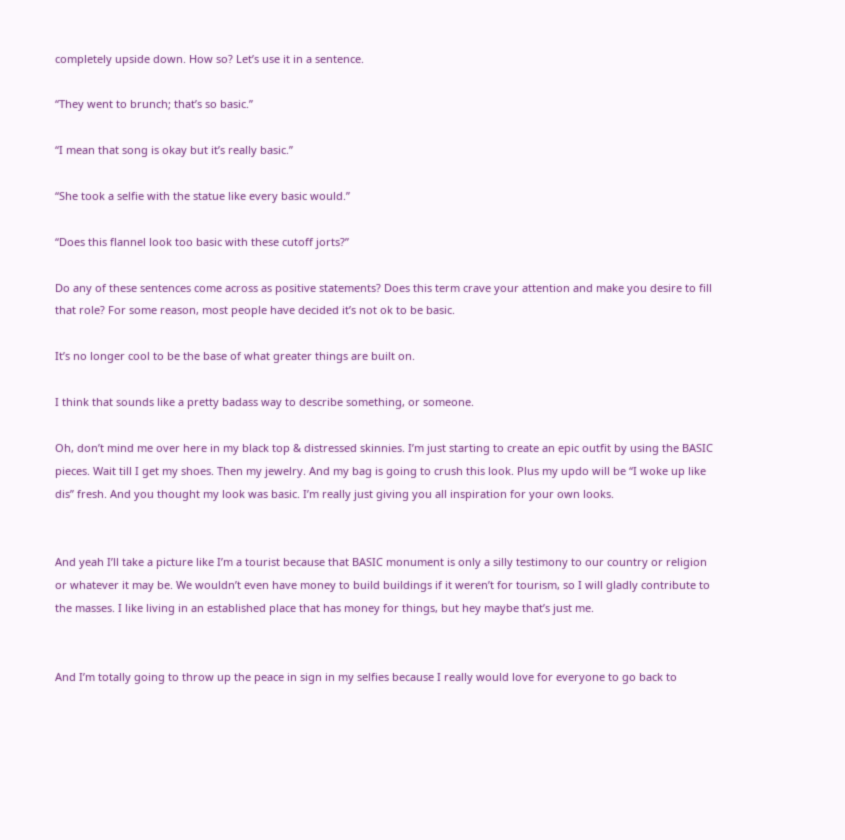completely upside down. How so? Let’s use it in a sentence.

“They went to brunch; that’s so basic.”

“I mean that song is okay but it’s really basic.”

“She took a selfie with the statue like every basic would.”

“Does this flannel look too basic with these cutoff jorts?”

Do any of these sentences come across as positive statements? Does this term crave your attention and make you desire to fill that role? For some reason, most people have decided it’s not ok to be basic.

It’s no longer cool to be the base of what greater things are built on.

I think that sounds like a pretty badass way to describe something, or someone.

Oh, don’t mind me over here in my black top & distressed skinnies. I’m just starting to create an epic outfit by using the BASIC pieces. Wait till I get my shoes. Then my jewelry. And my bag is going to crush this look. Plus my updo will be “I woke up like dis” fresh. And you thought my look was basic. I’m really just giving you all inspiration for your own looks.


And yeah I’ll take a picture like I’m a tourist because that BASIC monument is only a silly testimony to our country or religion or whatever it may be. We wouldn’t even have money to build buildings if it weren’t for tourism, so I will gladly contribute to the masses. I like living in an established place that has money for things, but hey maybe that’s just me.


And I’m totally going to throw up the peace in sign in my selfies because I really would love for everyone to go back to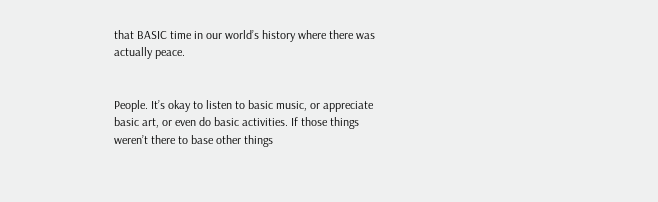that BASIC time in our world’s history where there was actually peace.


People. It’s okay to listen to basic music, or appreciate basic art, or even do basic activities. If those things weren’t there to base other things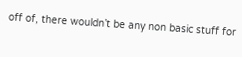off of, there wouldn’t be any non basic stuff for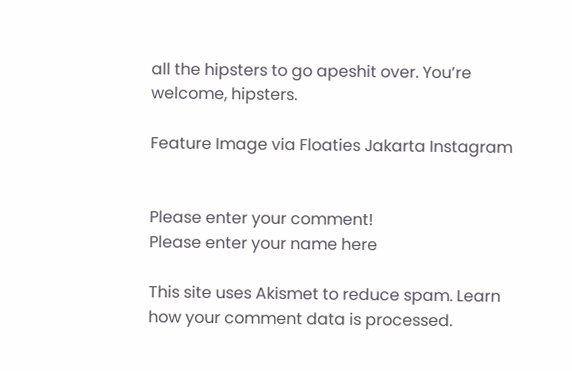all the hipsters to go apeshit over. You’re welcome, hipsters.

Feature Image via Floaties Jakarta Instagram


Please enter your comment!
Please enter your name here

This site uses Akismet to reduce spam. Learn how your comment data is processed.